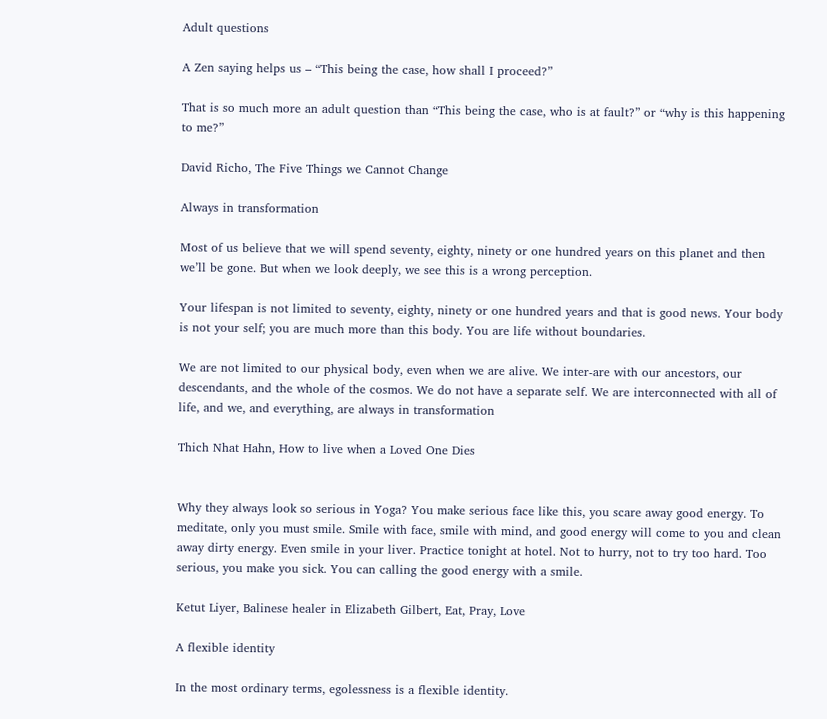Adult questions

A Zen saying helps us – “This being the case, how shall I proceed?”

That is so much more an adult question than “This being the case, who is at fault?” or “why is this happening to me?”

David Richo, The Five Things we Cannot Change

Always in transformation

Most of us believe that we will spend seventy, eighty, ninety or one hundred years on this planet and then we’ll be gone. But when we look deeply, we see this is a wrong perception.

Your lifespan is not limited to seventy, eighty, ninety or one hundred years and that is good news. Your body is not your self; you are much more than this body. You are life without boundaries.

We are not limited to our physical body, even when we are alive. We inter-are with our ancestors, our descendants, and the whole of the cosmos. We do not have a separate self. We are interconnected with all of life, and we, and everything, are always in transformation

Thich Nhat Hahn, How to live when a Loved One Dies


Why they always look so serious in Yoga? You make serious face like this, you scare away good energy. To meditate, only you must smile. Smile with face, smile with mind, and good energy will come to you and clean away dirty energy. Even smile in your liver. Practice tonight at hotel. Not to hurry, not to try too hard. Too serious, you make you sick. You can calling the good energy with a smile.

Ketut Liyer, Balinese healer in Elizabeth Gilbert, Eat, Pray, Love

A flexible identity

In the most ordinary terms, egolessness is a flexible identity.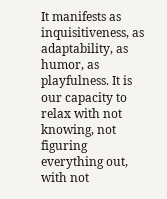It manifests as inquisitiveness, as adaptability, as humor, as playfulness. It is our capacity to relax with not knowing, not figuring everything out, with not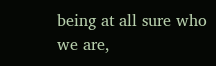being at all sure who we are,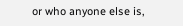or who anyone else is,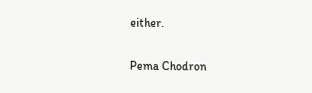either.

Pema Chodron